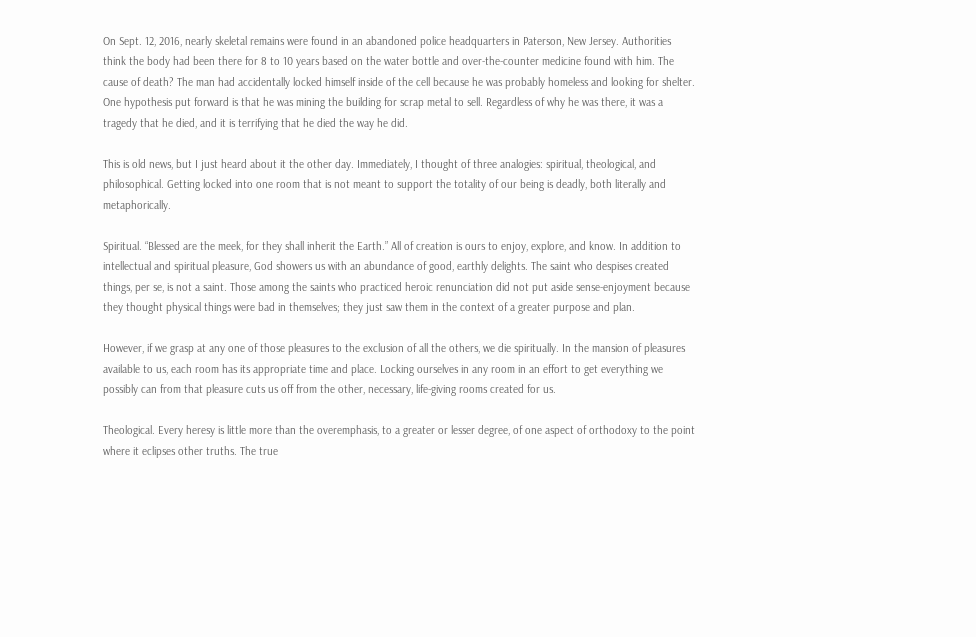On Sept. 12, 2016, nearly skeletal remains were found in an abandoned police headquarters in Paterson, New Jersey. Authorities think the body had been there for 8 to 10 years based on the water bottle and over-the-counter medicine found with him. The cause of death? The man had accidentally locked himself inside of the cell because he was probably homeless and looking for shelter. One hypothesis put forward is that he was mining the building for scrap metal to sell. Regardless of why he was there, it was a tragedy that he died, and it is terrifying that he died the way he did.

This is old news, but I just heard about it the other day. Immediately, I thought of three analogies: spiritual, theological, and philosophical. Getting locked into one room that is not meant to support the totality of our being is deadly, both literally and metaphorically.

Spiritual. “Blessed are the meek, for they shall inherit the Earth.” All of creation is ours to enjoy, explore, and know. In addition to intellectual and spiritual pleasure, God showers us with an abundance of good, earthly delights. The saint who despises created things, per se, is not a saint. Those among the saints who practiced heroic renunciation did not put aside sense-enjoyment because they thought physical things were bad in themselves; they just saw them in the context of a greater purpose and plan.

However, if we grasp at any one of those pleasures to the exclusion of all the others, we die spiritually. In the mansion of pleasures available to us, each room has its appropriate time and place. Locking ourselves in any room in an effort to get everything we possibly can from that pleasure cuts us off from the other, necessary, life-giving rooms created for us.

Theological. Every heresy is little more than the overemphasis, to a greater or lesser degree, of one aspect of orthodoxy to the point where it eclipses other truths. The true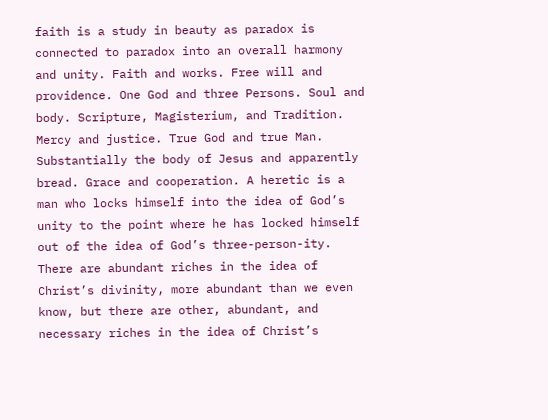faith is a study in beauty as paradox is connected to paradox into an overall harmony and unity. Faith and works. Free will and providence. One God and three Persons. Soul and body. Scripture, Magisterium, and Tradition. Mercy and justice. True God and true Man. Substantially the body of Jesus and apparently bread. Grace and cooperation. A heretic is a man who locks himself into the idea of God’s unity to the point where he has locked himself out of the idea of God’s three-person-ity. There are abundant riches in the idea of Christ’s divinity, more abundant than we even know, but there are other, abundant, and necessary riches in the idea of Christ’s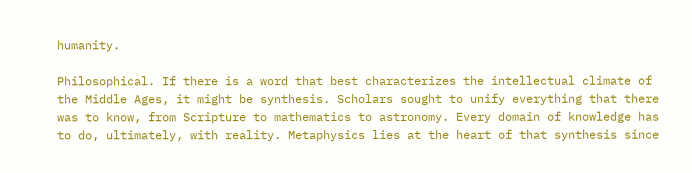humanity.

Philosophical. If there is a word that best characterizes the intellectual climate of the Middle Ages, it might be synthesis. Scholars sought to unify everything that there was to know, from Scripture to mathematics to astronomy. Every domain of knowledge has to do, ultimately, with reality. Metaphysics lies at the heart of that synthesis since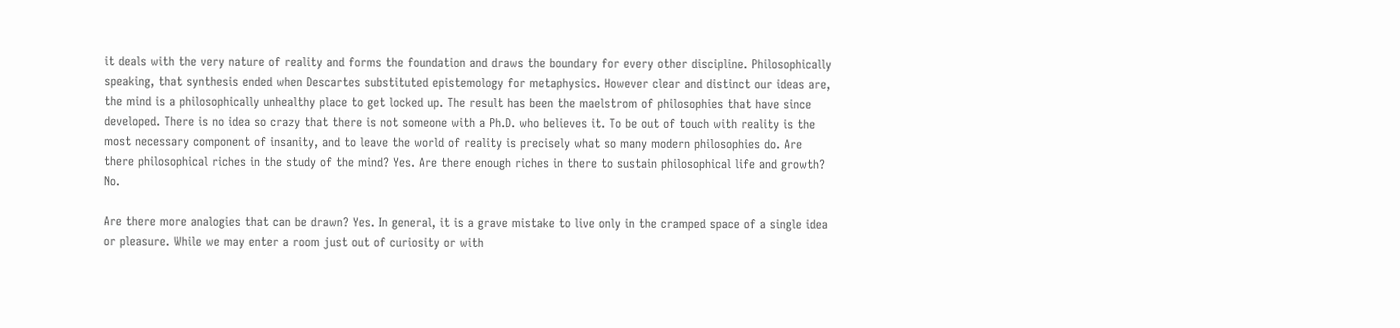it deals with the very nature of reality and forms the foundation and draws the boundary for every other discipline. Philosophically speaking, that synthesis ended when Descartes substituted epistemology for metaphysics. However clear and distinct our ideas are, the mind is a philosophically unhealthy place to get locked up. The result has been the maelstrom of philosophies that have since developed. There is no idea so crazy that there is not someone with a Ph.D. who believes it. To be out of touch with reality is the most necessary component of insanity, and to leave the world of reality is precisely what so many modern philosophies do. Are there philosophical riches in the study of the mind? Yes. Are there enough riches in there to sustain philosophical life and growth? No.

Are there more analogies that can be drawn? Yes. In general, it is a grave mistake to live only in the cramped space of a single idea or pleasure. While we may enter a room just out of curiosity or with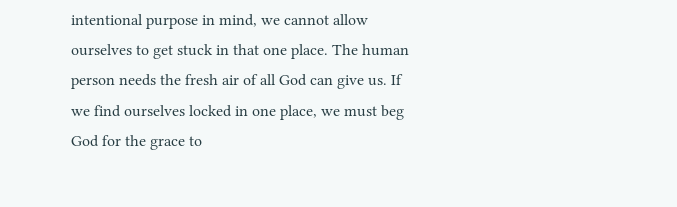intentional purpose in mind, we cannot allow ourselves to get stuck in that one place. The human person needs the fresh air of all God can give us. If we find ourselves locked in one place, we must beg God for the grace to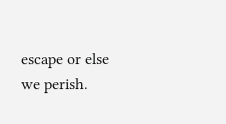escape or else we perish.